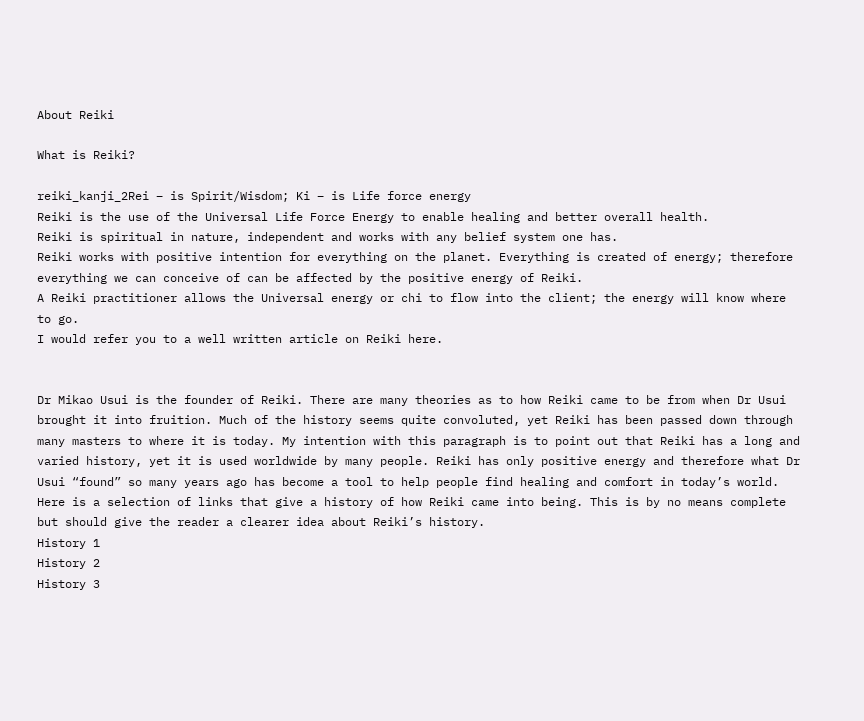About Reiki

What is Reiki?

reiki_kanji_2Rei – is Spirit/Wisdom; Ki – is Life force energy
Reiki is the use of the Universal Life Force Energy to enable healing and better overall health.
Reiki is spiritual in nature, independent and works with any belief system one has.
Reiki works with positive intention for everything on the planet. Everything is created of energy; therefore everything we can conceive of can be affected by the positive energy of Reiki.
A Reiki practitioner allows the Universal energy or chi to flow into the client; the energy will know where to go.
I would refer you to a well written article on Reiki here.


Dr Mikao Usui is the founder of Reiki. There are many theories as to how Reiki came to be from when Dr Usui brought it into fruition. Much of the history seems quite convoluted, yet Reiki has been passed down through many masters to where it is today. My intention with this paragraph is to point out that Reiki has a long and varied history, yet it is used worldwide by many people. Reiki has only positive energy and therefore what Dr Usui “found” so many years ago has become a tool to help people find healing and comfort in today’s world.
Here is a selection of links that give a history of how Reiki came into being. This is by no means complete but should give the reader a clearer idea about Reiki’s history.
History 1
History 2
History 3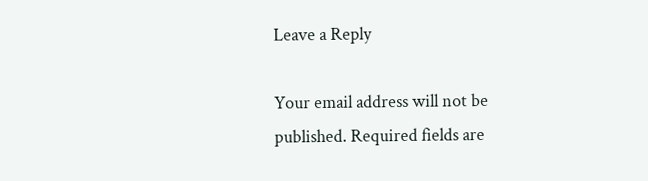Leave a Reply

Your email address will not be published. Required fields are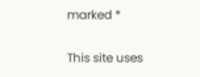marked *

This site uses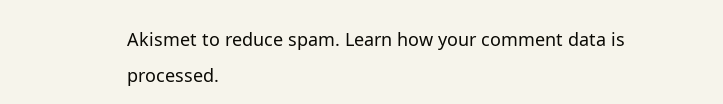Akismet to reduce spam. Learn how your comment data is processed.